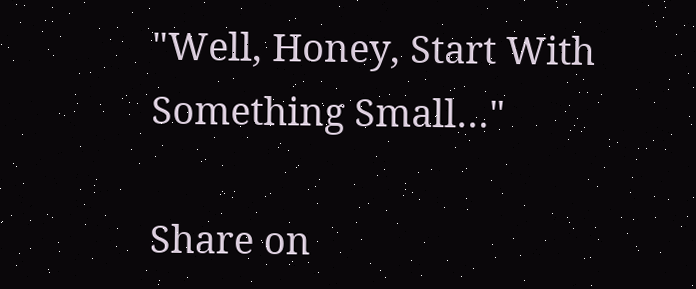"Well, Honey, Start With Something Small…"

Share on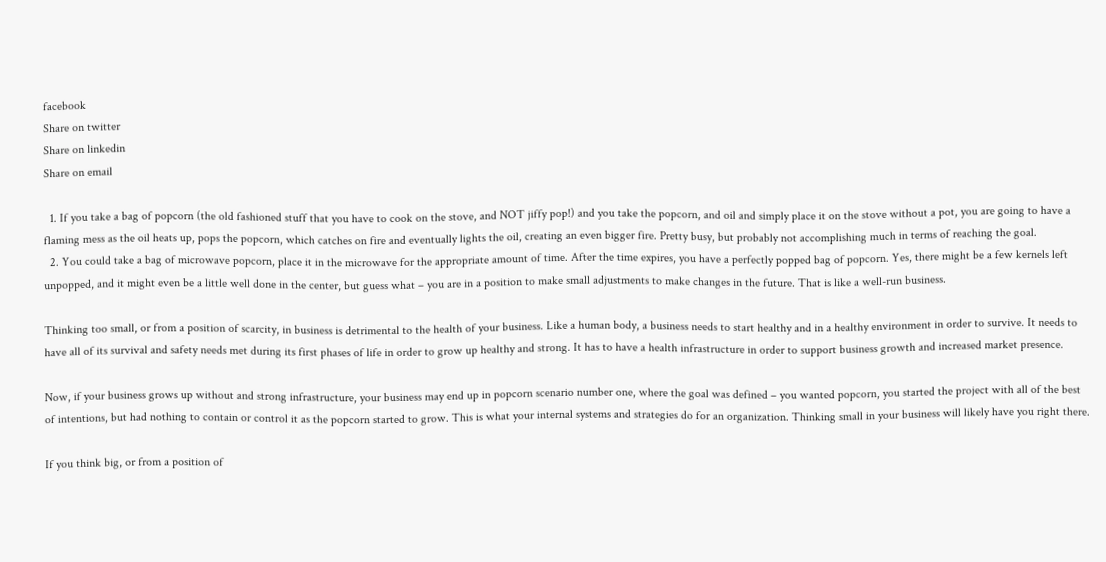facebook
Share on twitter
Share on linkedin
Share on email

  1. If you take a bag of popcorn (the old fashioned stuff that you have to cook on the stove, and NOT jiffy pop!) and you take the popcorn, and oil and simply place it on the stove without a pot, you are going to have a flaming mess as the oil heats up, pops the popcorn, which catches on fire and eventually lights the oil, creating an even bigger fire. Pretty busy, but probably not accomplishing much in terms of reaching the goal.
  2. You could take a bag of microwave popcorn, place it in the microwave for the appropriate amount of time. After the time expires, you have a perfectly popped bag of popcorn. Yes, there might be a few kernels left unpopped, and it might even be a little well done in the center, but guess what – you are in a position to make small adjustments to make changes in the future. That is like a well-run business.

Thinking too small, or from a position of scarcity, in business is detrimental to the health of your business. Like a human body, a business needs to start healthy and in a healthy environment in order to survive. It needs to have all of its survival and safety needs met during its first phases of life in order to grow up healthy and strong. It has to have a health infrastructure in order to support business growth and increased market presence.

Now, if your business grows up without and strong infrastructure, your business may end up in popcorn scenario number one, where the goal was defined – you wanted popcorn, you started the project with all of the best of intentions, but had nothing to contain or control it as the popcorn started to grow. This is what your internal systems and strategies do for an organization. Thinking small in your business will likely have you right there.

If you think big, or from a position of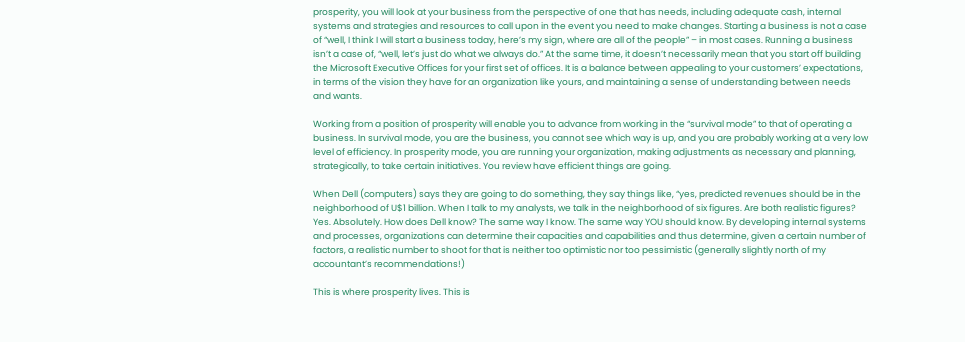prosperity, you will look at your business from the perspective of one that has needs, including adequate cash, internal systems and strategies and resources to call upon in the event you need to make changes. Starting a business is not a case of “well, I think I will start a business today, here’s my sign, where are all of the people” – in most cases. Running a business isn’t a case of, “well, let’s just do what we always do.” At the same time, it doesn’t necessarily mean that you start off building the Microsoft Executive Offices for your first set of offices. It is a balance between appealing to your customers’ expectations, in terms of the vision they have for an organization like yours, and maintaining a sense of understanding between needs and wants.

Working from a position of prosperity will enable you to advance from working in the “survival mode” to that of operating a business. In survival mode, you are the business, you cannot see which way is up, and you are probably working at a very low level of efficiency. In prosperity mode, you are running your organization, making adjustments as necessary and planning, strategically, to take certain initiatives. You review have efficient things are going.

When Dell (computers) says they are going to do something, they say things like, “yes, predicted revenues should be in the neighborhood of U$1 billion. When I talk to my analysts, we talk in the neighborhood of six figures. Are both realistic figures? Yes. Absolutely. How does Dell know? The same way I know. The same way YOU should know. By developing internal systems and processes, organizations can determine their capacities and capabilities and thus determine, given a certain number of factors, a realistic number to shoot for that is neither too optimistic nor too pessimistic (generally slightly north of my accountant’s recommendations!)

This is where prosperity lives. This is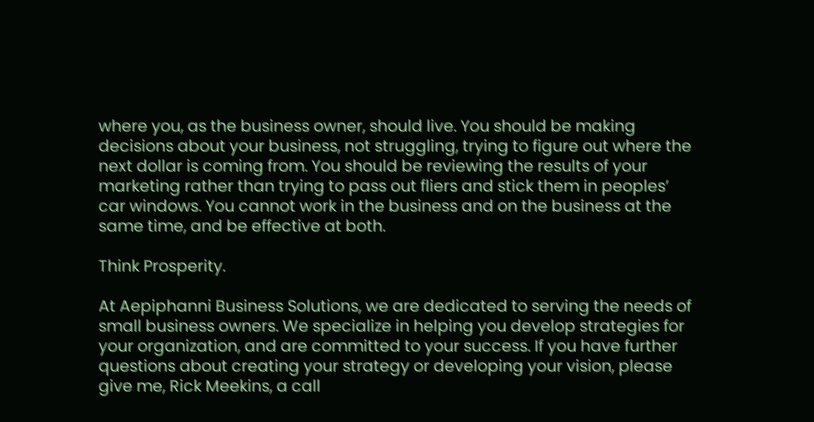where you, as the business owner, should live. You should be making decisions about your business, not struggling, trying to figure out where the next dollar is coming from. You should be reviewing the results of your marketing rather than trying to pass out fliers and stick them in peoples’ car windows. You cannot work in the business and on the business at the same time, and be effective at both.

Think Prosperity.

At Aepiphanni Business Solutions, we are dedicated to serving the needs of small business owners. We specialize in helping you develop strategies for your organization, and are committed to your success. If you have further questions about creating your strategy or developing your vision, please give me, Rick Meekins, a call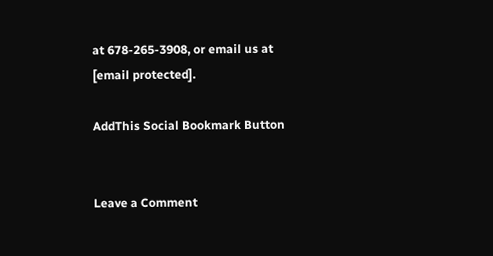at 678-265-3908, or email us at [email protected].

AddThis Social Bookmark Button


Leave a Comment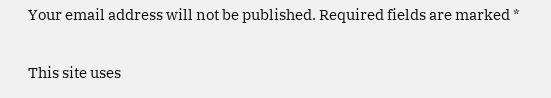Your email address will not be published. Required fields are marked *

This site uses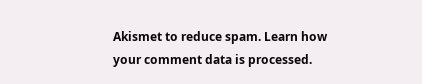Akismet to reduce spam. Learn how your comment data is processed.